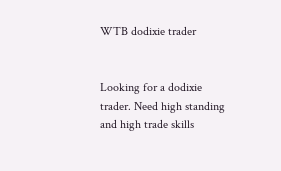WTB dodixie trader


Looking for a dodixie trader. Need high standing and high trade skills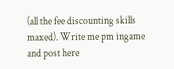(all the fee discounting skills maxed). Write me pm ingame and post here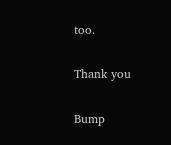too.

Thank you

Bump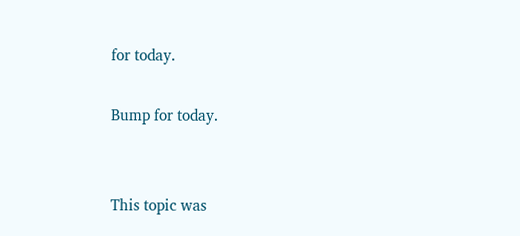for today.

Bump for today.


This topic was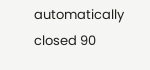automatically closed 90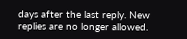days after the last reply. New replies are no longer allowed.